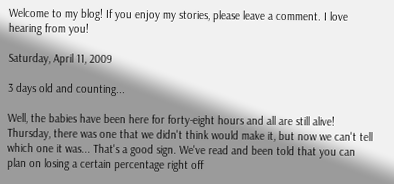Welcome to my blog! If you enjoy my stories, please leave a comment. I love hearing from you!

Saturday, April 11, 2009

3 days old and counting...

Well, the babies have been here for forty-eight hours and all are still alive! Thursday, there was one that we didn't think would make it, but now we can't tell which one it was... That's a good sign. We've read and been told that you can plan on losing a certain percentage right off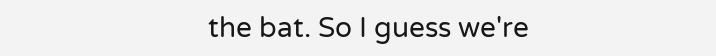the bat. So I guess we're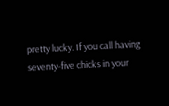pretty lucky. If you call having seventy-five chicks in your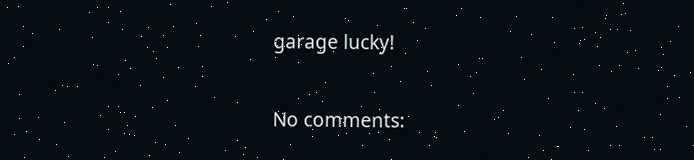garage lucky!

No comments: